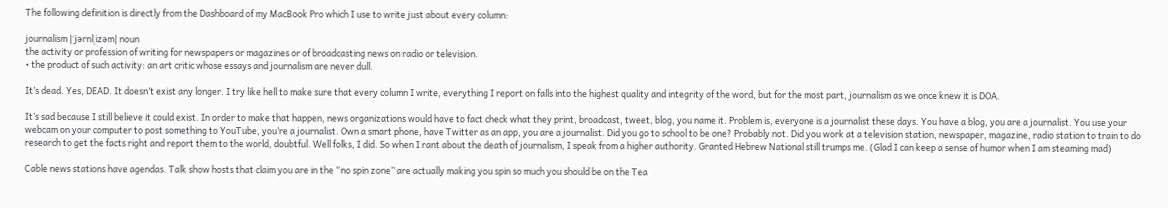The following definition is directly from the Dashboard of my MacBook Pro which I use to write just about every column:

journalism |ˈjərnlˌizəm| noun
the activity or profession of writing for newspapers or magazines or of broadcasting news on radio or television.
• the product of such activity: an art critic whose essays and journalism are never dull.

It’s dead. Yes, DEAD. It doesn’t exist any longer. I try like hell to make sure that every column I write, everything I report on falls into the highest quality and integrity of the word, but for the most part, journalism as we once knew it is DOA.

It’s sad because I still believe it could exist. In order to make that happen, news organizations would have to fact check what they print, broadcast, tweet, blog, you name it. Problem is, everyone is a journalist these days. You have a blog, you are a journalist. You use your webcam on your computer to post something to YouTube, you’re a journalist. Own a smart phone, have Twitter as an app, you are a journalist. Did you go to school to be one? Probably not. Did you work at a television station, newspaper, magazine, radio station to train to do research to get the facts right and report them to the world, doubtful. Well folks, I did. So when I rant about the death of journalism, I speak from a higher authority. Granted Hebrew National still trumps me. (Glad I can keep a sense of humor when I am steaming mad)

Cable news stations have agendas. Talk show hosts that claim you are in the “no spin zone” are actually making you spin so much you should be on the Tea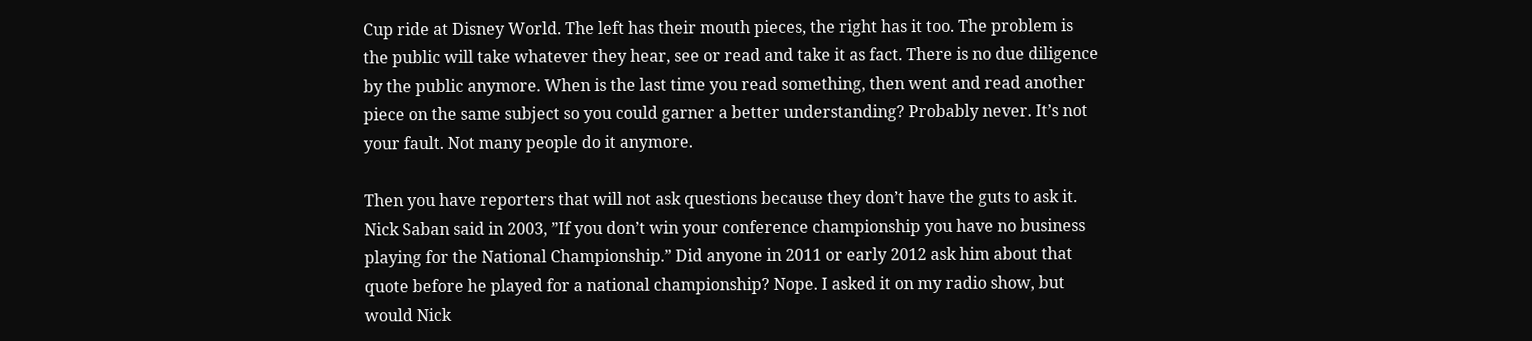Cup ride at Disney World. The left has their mouth pieces, the right has it too. The problem is the public will take whatever they hear, see or read and take it as fact. There is no due diligence by the public anymore. When is the last time you read something, then went and read another piece on the same subject so you could garner a better understanding? Probably never. It’s not your fault. Not many people do it anymore.

Then you have reporters that will not ask questions because they don’t have the guts to ask it. Nick Saban said in 2003, ”If you don’t win your conference championship you have no business playing for the National Championship.” Did anyone in 2011 or early 2012 ask him about that quote before he played for a national championship? Nope. I asked it on my radio show, but would Nick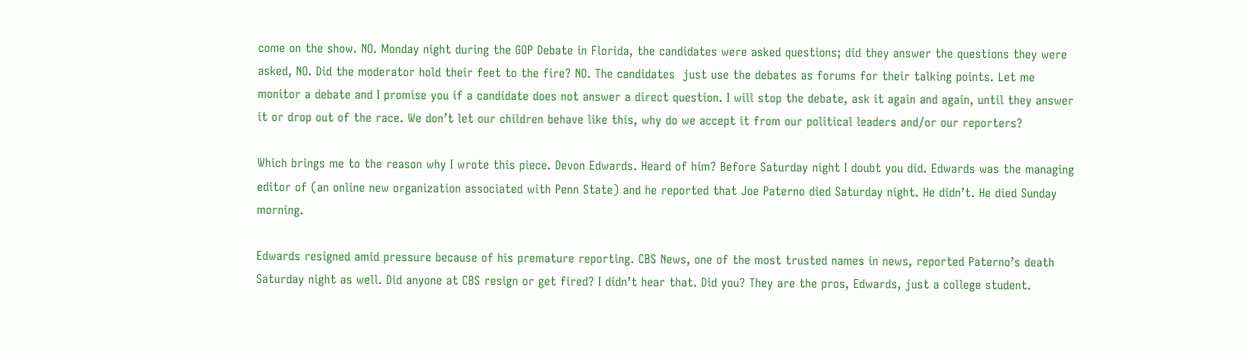come on the show. NO. Monday night during the GOP Debate in Florida, the candidates were asked questions; did they answer the questions they were asked, NO. Did the moderator hold their feet to the fire? NO. The candidates  just use the debates as forums for their talking points. Let me monitor a debate and I promise you if a candidate does not answer a direct question. I will stop the debate, ask it again and again, until they answer it or drop out of the race. We don’t let our children behave like this, why do we accept it from our political leaders and/or our reporters?

Which brings me to the reason why I wrote this piece. Devon Edwards. Heard of him? Before Saturday night I doubt you did. Edwards was the managing editor of (an online new organization associated with Penn State) and he reported that Joe Paterno died Saturday night. He didn’t. He died Sunday morning.

Edwards resigned amid pressure because of his premature reporting. CBS News, one of the most trusted names in news, reported Paterno’s death Saturday night as well. Did anyone at CBS resign or get fired? I didn’t hear that. Did you? They are the pros, Edwards, just a college student.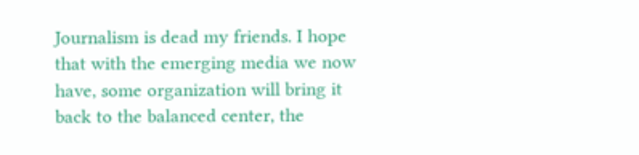Journalism is dead my friends. I hope that with the emerging media we now have, some organization will bring it back to the balanced center, the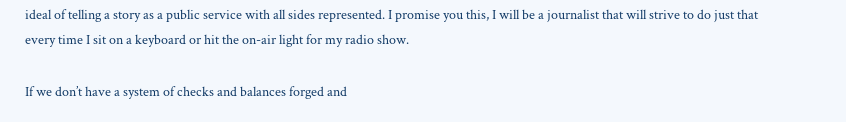ideal of telling a story as a public service with all sides represented. I promise you this, I will be a journalist that will strive to do just that every time I sit on a keyboard or hit the on-air light for my radio show.

If we don’t have a system of checks and balances forged and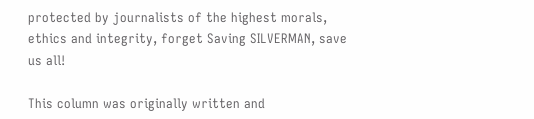protected by journalists of the highest morals, ethics and integrity, forget Saving SILVERMAN, save us all!

This column was originally written and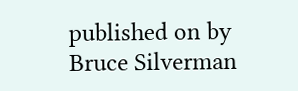published on by Bruce Silverman